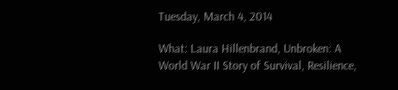Tuesday, March 4, 2014

What: Laura Hillenbrand, Unbroken: A World War II Story of Survival, Resilience,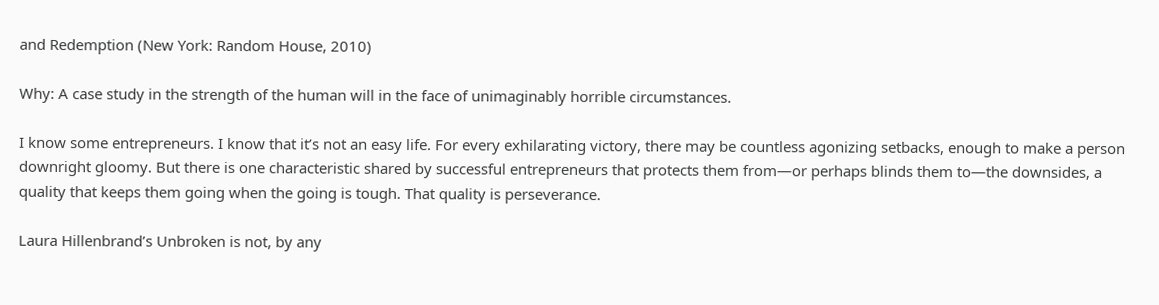and Redemption (New York: Random House, 2010)

Why: A case study in the strength of the human will in the face of unimaginably horrible circumstances.

I know some entrepreneurs. I know that it’s not an easy life. For every exhilarating victory, there may be countless agonizing setbacks, enough to make a person downright gloomy. But there is one characteristic shared by successful entrepreneurs that protects them from—or perhaps blinds them to—the downsides, a quality that keeps them going when the going is tough. That quality is perseverance.

Laura Hillenbrand’s Unbroken is not, by any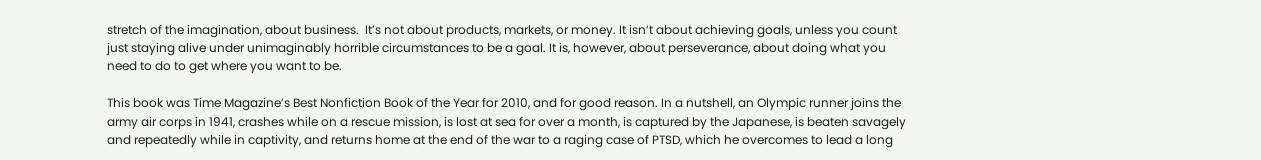stretch of the imagination, about business.  It’s not about products, markets, or money. It isn’t about achieving goals, unless you count just staying alive under unimaginably horrible circumstances to be a goal. It is, however, about perseverance, about doing what you need to do to get where you want to be.

This book was Time Magazine’s Best Nonfiction Book of the Year for 2010, and for good reason. In a nutshell, an Olympic runner joins the army air corps in 1941, crashes while on a rescue mission, is lost at sea for over a month, is captured by the Japanese, is beaten savagely and repeatedly while in captivity, and returns home at the end of the war to a raging case of PTSD, which he overcomes to lead a long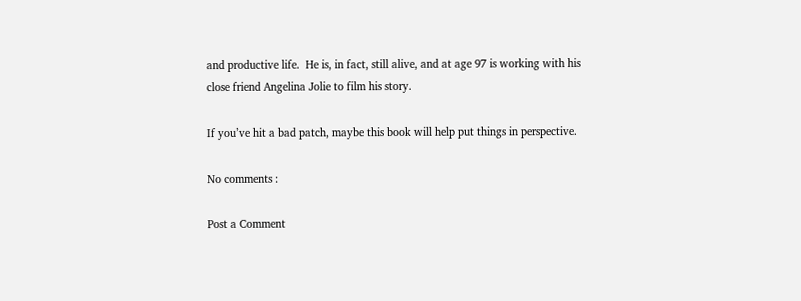and productive life.  He is, in fact, still alive, and at age 97 is working with his close friend Angelina Jolie to film his story.

If you’ve hit a bad patch, maybe this book will help put things in perspective.

No comments :

Post a Comment